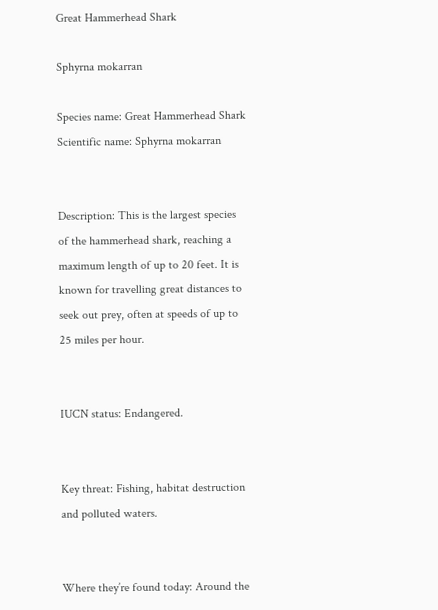Great Hammerhead Shark

Sphyrna mokarran

Species name: Great Hammerhead Shark
Scientific name: Sphyrna mokarran


Description: This is the largest species of the hammerhead shark, reaching a maximum length of up to 20 feet. It is known for travelling great distances to seek out prey, often at speeds of up to 25 miles per hour.


IUCN status: Endangered.


Key threat: Fishing, habitat destruction and polluted waters.


Where they’re found today: Around the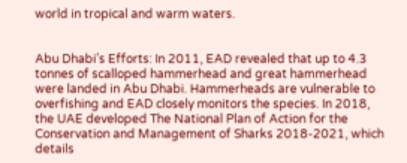world in tropical and warm waters.


Abu Dhabi’s Efforts: In 2011, EAD revealed that up to 4.3 tonnes of scalloped hammerhead and great hammerhead were landed in Abu Dhabi. Hammerheads are vulnerable to overfishing and EAD closely monitors the species. In 2018, the UAE developed The National Plan of Action for the Conservation and Management of Sharks 2018-2021, which details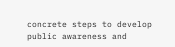concrete steps to develop public awareness and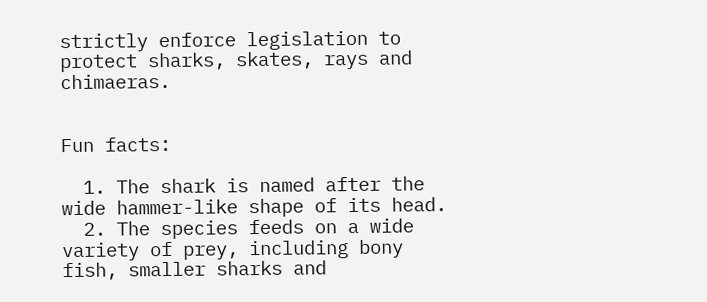strictly enforce legislation to protect sharks, skates, rays and chimaeras.


Fun facts:

  1. The shark is named after the wide hammer-like shape of its head.
  2. The species feeds on a wide variety of prey, including bony fish, smaller sharks and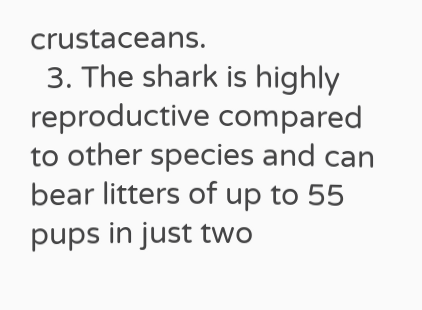crustaceans.
  3. The shark is highly reproductive compared to other species and can bear litters of up to 55 pups in just two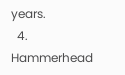years.
  4. Hammerhead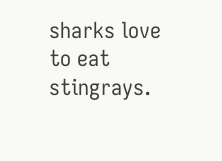sharks love to eat stingrays.